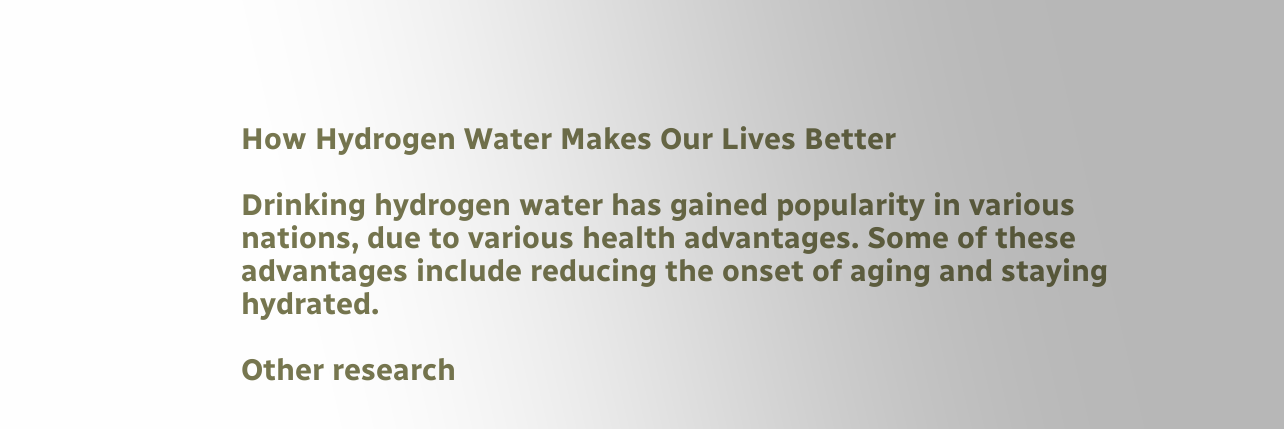How Hydrogen Water Makes Our Lives Better

Drinking hydrogen water has gained popularity in various nations, due to various health advantages. Some of these advantages include reducing the onset of aging and staying hydrated.

Other research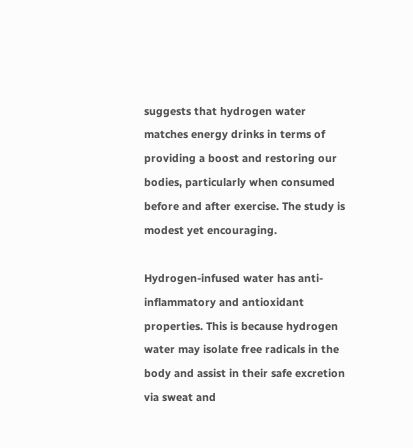suggests that hydrogen water matches energy drinks in terms of providing a boost and restoring our bodies, particularly when consumed before and after exercise. The study is modest yet encouraging.

Hydrogen-infused water has anti-inflammatory and antioxidant properties. This is because hydrogen water may isolate free radicals in the body and assist in their safe excretion via sweat and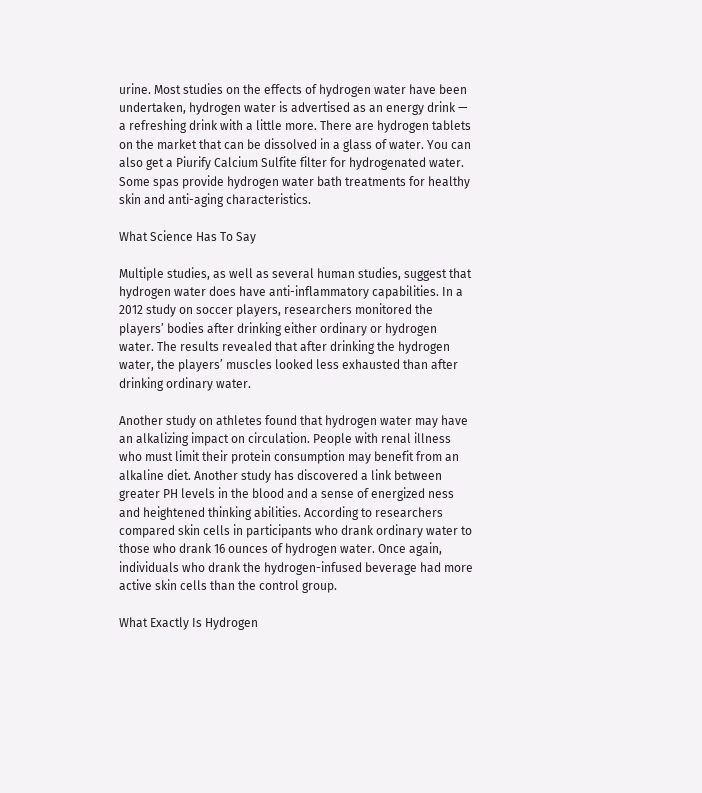urine. Most studies on the effects of hydrogen water have been undertaken, hydrogen water is advertised as an energy drink — a refreshing drink with a little more. There are hydrogen tablets on the market that can be dissolved in a glass of water. You can also get a Piurify Calcium Sulfite filter for hydrogenated water.   Some spas provide hydrogen water bath treatments for healthy skin and anti-aging characteristics.

What Science Has To Say

Multiple studies, as well as several human studies, suggest that hydrogen water does have anti-inflammatory capabilities. In a 2012 study on soccer players, researchers monitored the players’ bodies after drinking either ordinary or hydrogen water. The results revealed that after drinking the hydrogen water, the players’ muscles looked less exhausted than after drinking ordinary water.

Another study on athletes found that hydrogen water may have an alkalizing impact on circulation. People with renal illness who must limit their protein consumption may benefit from an alkaline diet. Another study has discovered a link between greater PH levels in the blood and a sense of energized ness and heightened thinking abilities. According to researchers compared skin cells in participants who drank ordinary water to those who drank 16 ounces of hydrogen water. Once again, individuals who drank the hydrogen-infused beverage had more active skin cells than the control group.

What Exactly Is Hydrogen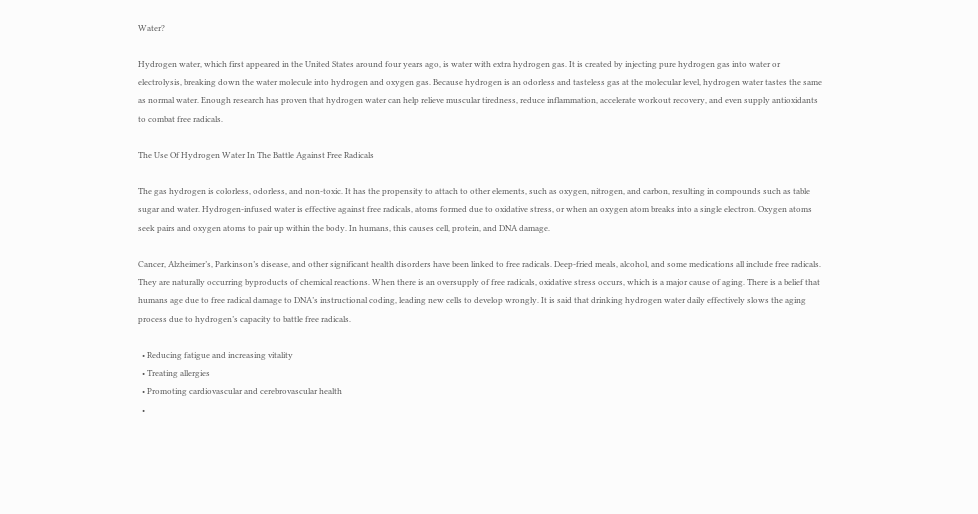Water?

Hydrogen water, which first appeared in the United States around four years ago, is water with extra hydrogen gas. It is created by injecting pure hydrogen gas into water or electrolysis, breaking down the water molecule into hydrogen and oxygen gas. Because hydrogen is an odorless and tasteless gas at the molecular level, hydrogen water tastes the same as normal water. Enough research has proven that hydrogen water can help relieve muscular tiredness, reduce inflammation, accelerate workout recovery, and even supply antioxidants to combat free radicals.

The Use Of Hydrogen Water In The Battle Against Free Radicals

The gas hydrogen is colorless, odorless, and non-toxic. It has the propensity to attach to other elements, such as oxygen, nitrogen, and carbon, resulting in compounds such as table sugar and water. Hydrogen-infused water is effective against free radicals, atoms formed due to oxidative stress, or when an oxygen atom breaks into a single electron. Oxygen atoms seek pairs and oxygen atoms to pair up within the body. In humans, this causes cell, protein, and DNA damage.

Cancer, Alzheimer’s, Parkinson’s disease, and other significant health disorders have been linked to free radicals. Deep-fried meals, alcohol, and some medications all include free radicals. They are naturally occurring byproducts of chemical reactions. When there is an oversupply of free radicals, oxidative stress occurs, which is a major cause of aging. There is a belief that humans age due to free radical damage to DNA’s instructional coding, leading new cells to develop wrongly. It is said that drinking hydrogen water daily effectively slows the aging process due to hydrogen’s capacity to battle free radicals.

  • Reducing fatigue and increasing vitality
  • Treating allergies
  • Promoting cardiovascular and cerebrovascular health
  •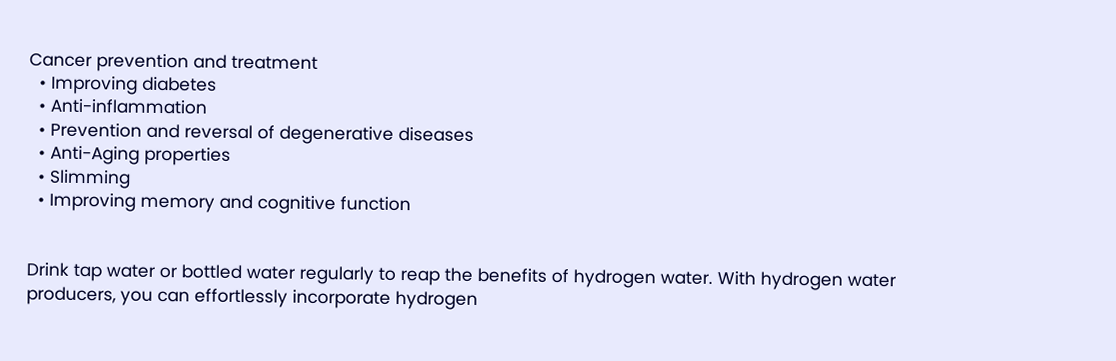Cancer prevention and treatment
  • Improving diabetes
  • Anti-inflammation
  • Prevention and reversal of degenerative diseases
  • Anti-Aging properties
  • Slimming
  • Improving memory and cognitive function


Drink tap water or bottled water regularly to reap the benefits of hydrogen water. With hydrogen water producers, you can effortlessly incorporate hydrogen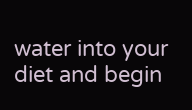water into your diet and begin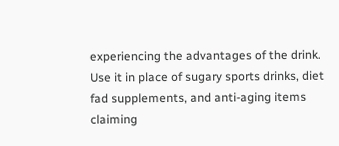experiencing the advantages of the drink. Use it in place of sugary sports drinks, diet fad supplements, and anti-aging items claiming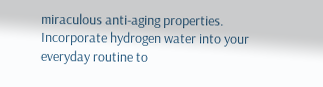miraculous anti-aging properties. Incorporate hydrogen water into your everyday routine to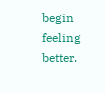begin feeling better.